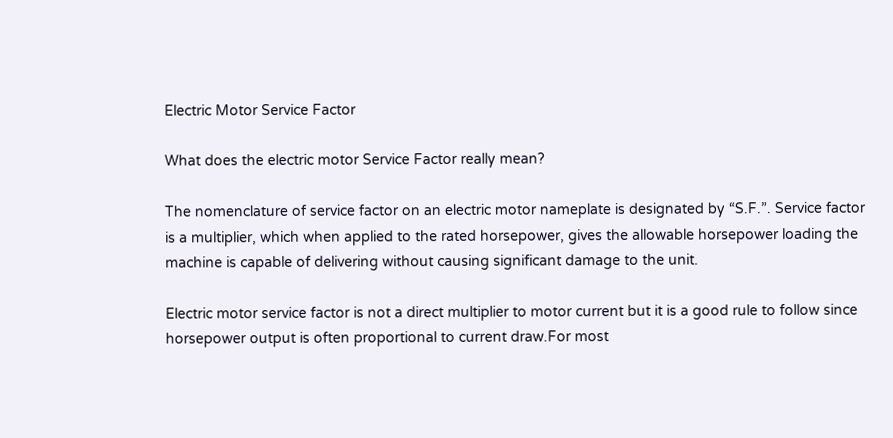Electric Motor Service Factor

What does the electric motor Service Factor really mean?

The nomenclature of service factor on an electric motor nameplate is designated by “S.F.”. Service factor is a multiplier, which when applied to the rated horsepower, gives the allowable horsepower loading the machine is capable of delivering without causing significant damage to the unit.

Electric motor service factor is not a direct multiplier to motor current but it is a good rule to follow since horsepower output is often proportional to current draw.For most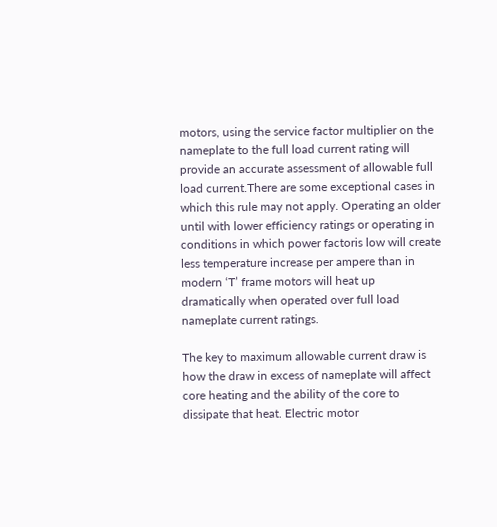motors, using the service factor multiplier on the nameplate to the full load current rating will provide an accurate assessment of allowable full load current.There are some exceptional cases in which this rule may not apply. Operating an older until with lower efficiency ratings or operating in conditions in which power factoris low will create less temperature increase per ampere than in modern ‘T’ frame motors will heat up dramatically when operated over full load nameplate current ratings.

The key to maximum allowable current draw is how the draw in excess of nameplate will affect core heating and the ability of the core to dissipate that heat. Electric motor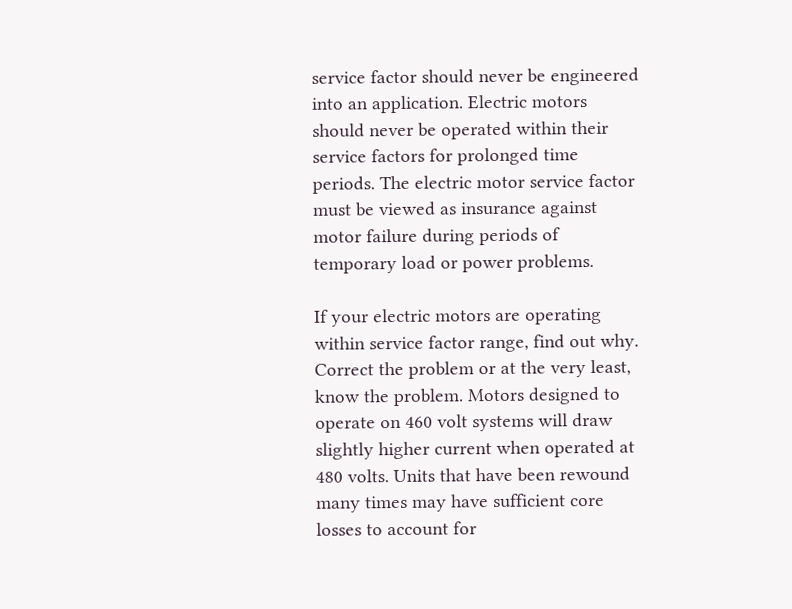service factor should never be engineered into an application. Electric motors should never be operated within their service factors for prolonged time periods. The electric motor service factor must be viewed as insurance against motor failure during periods of temporary load or power problems.

If your electric motors are operating within service factor range, find out why. Correct the problem or at the very least, know the problem. Motors designed to operate on 460 volt systems will draw slightly higher current when operated at 480 volts. Units that have been rewound many times may have sufficient core losses to account for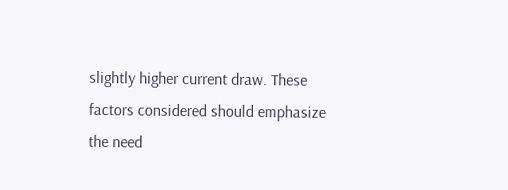slightly higher current draw. These factors considered should emphasize the need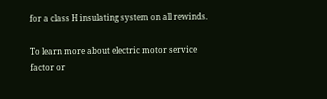for a class H insulating system on all rewinds.

To learn more about electric motor service factor or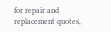for repair and replacement quotes,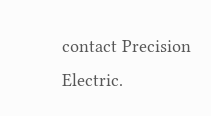contact Precision Electric.